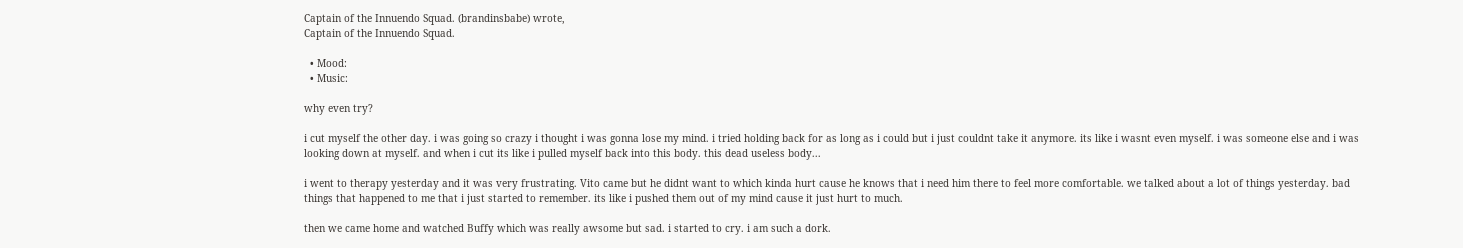Captain of the Innuendo Squad. (brandinsbabe) wrote,
Captain of the Innuendo Squad.

  • Mood:
  • Music:

why even try?

i cut myself the other day. i was going so crazy i thought i was gonna lose my mind. i tried holding back for as long as i could but i just couldnt take it anymore. its like i wasnt even myself. i was someone else and i was looking down at myself. and when i cut its like i pulled myself back into this body. this dead useless body...

i went to therapy yesterday and it was very frustrating. Vito came but he didnt want to which kinda hurt cause he knows that i need him there to feel more comfortable. we talked about a lot of things yesterday. bad things that happened to me that i just started to remember. its like i pushed them out of my mind cause it just hurt to much.

then we came home and watched Buffy which was really awsome but sad. i started to cry. i am such a dork.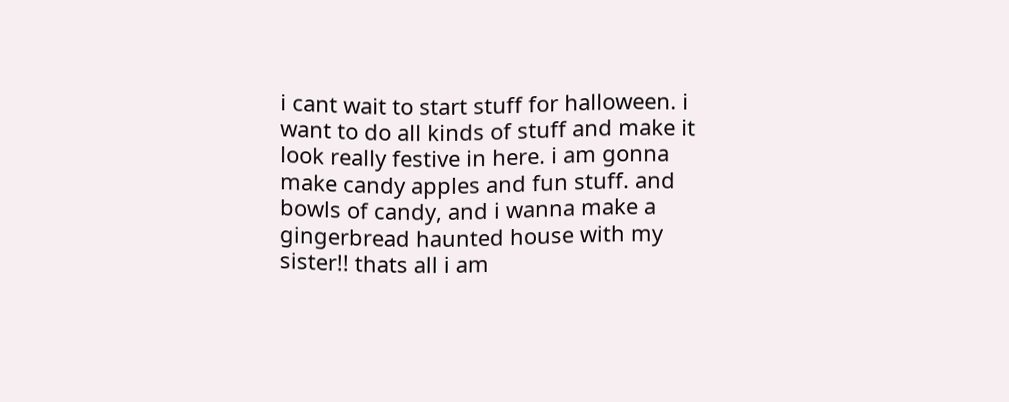i cant wait to start stuff for halloween. i want to do all kinds of stuff and make it look really festive in here. i am gonna make candy apples and fun stuff. and bowls of candy, and i wanna make a gingerbread haunted house with my sister!! thats all i am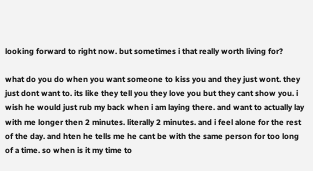looking forward to right now. but sometimes i that really worth living for?

what do you do when you want someone to kiss you and they just wont. they just dont want to. its like they tell you they love you but they cant show you. i wish he would just rub my back when i am laying there. and want to actually lay with me longer then 2 minutes. literally 2 minutes. and i feel alone for the rest of the day. and hten he tells me he cant be with the same person for too long of a time. so when is it my time to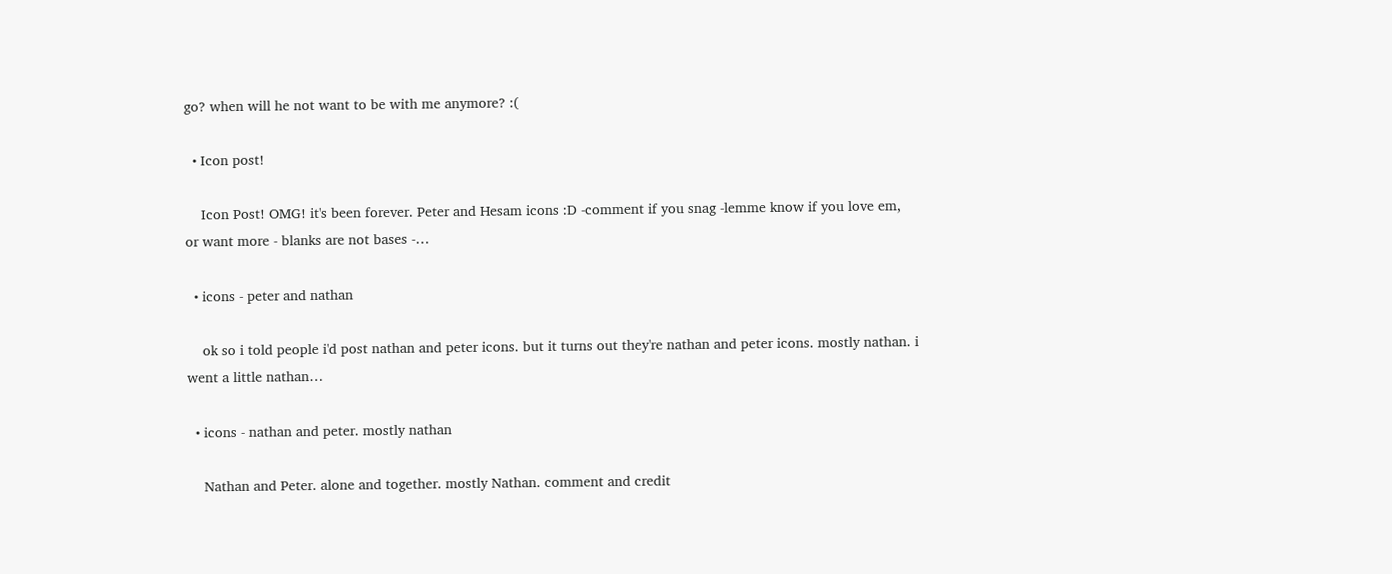go? when will he not want to be with me anymore? :(

  • Icon post!

    Icon Post! OMG! it's been forever. Peter and Hesam icons :D -comment if you snag -lemme know if you love em, or want more - blanks are not bases -…

  • icons - peter and nathan

    ok so i told people i'd post nathan and peter icons. but it turns out they're nathan and peter icons. mostly nathan. i went a little nathan…

  • icons - nathan and peter. mostly nathan

    Nathan and Peter. alone and together. mostly Nathan. comment and credit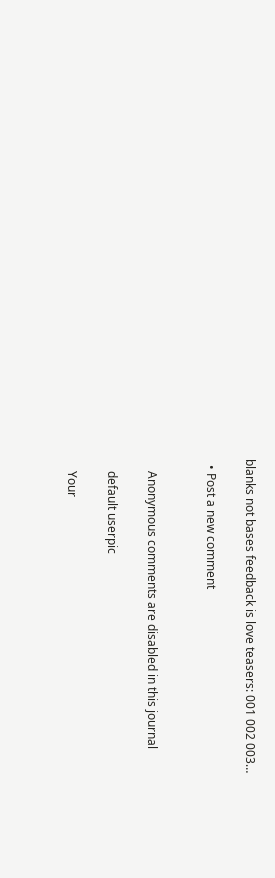blanks not bases feedback is love teasers: 001 002 003…

  • Post a new comment


    Anonymous comments are disabled in this journal

    default userpic

    Your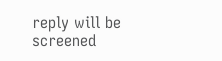reply will be screened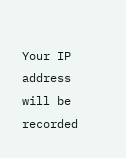Your IP address will be recorded